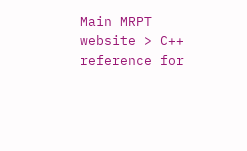Main MRPT website > C++ reference for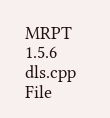MRPT 1.5.6
dls.cpp File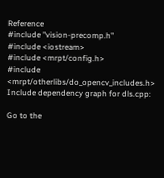Reference
#include "vision-precomp.h"
#include <iostream>
#include <mrpt/config.h>
#include <mrpt/otherlibs/do_opencv_includes.h>
Include dependency graph for dls.cpp:

Go to the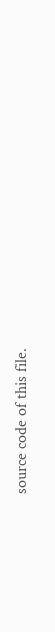source code of this file.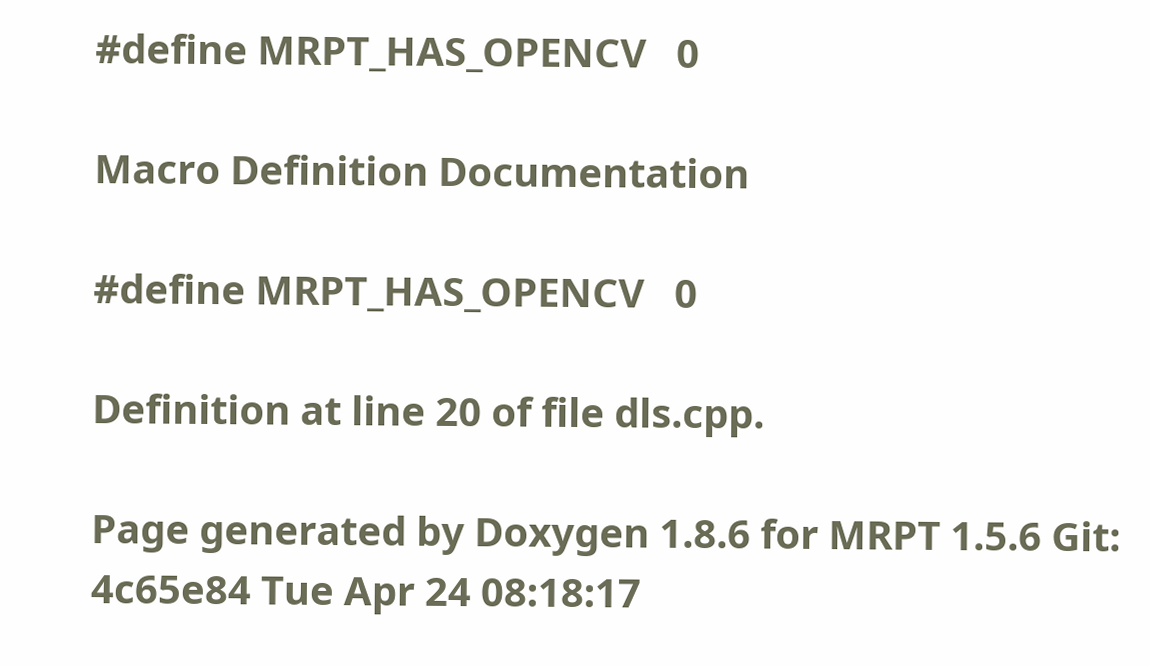#define MRPT_HAS_OPENCV   0

Macro Definition Documentation

#define MRPT_HAS_OPENCV   0

Definition at line 20 of file dls.cpp.

Page generated by Doxygen 1.8.6 for MRPT 1.5.6 Git: 4c65e84 Tue Apr 24 08:18:17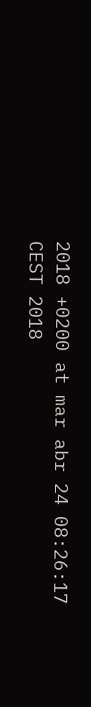2018 +0200 at mar abr 24 08:26:17 CEST 2018